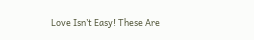Love Isn’t Easy! These Are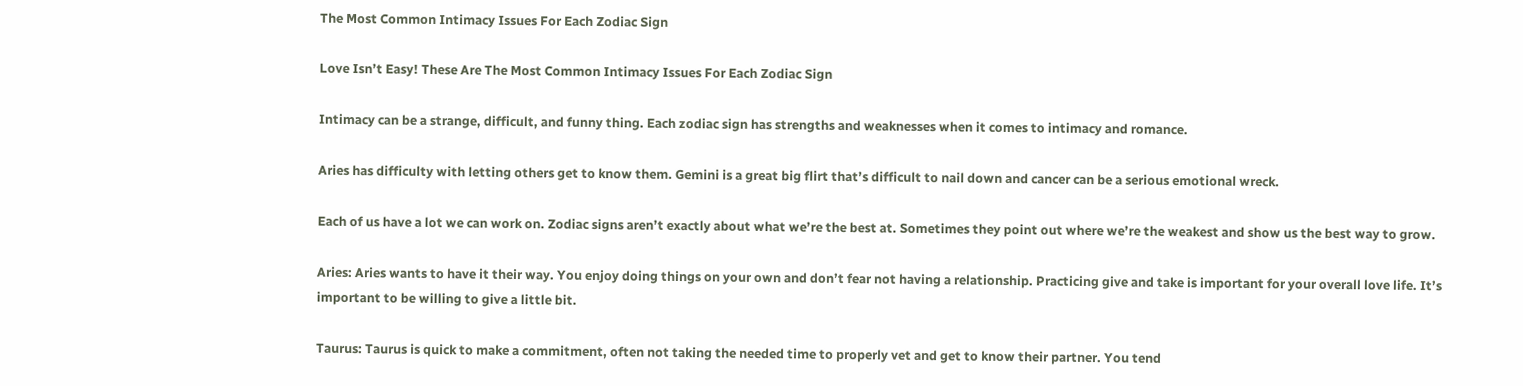The Most Common Intimacy Issues For Each Zodiac Sign

Love Isn’t Easy! These Are The Most Common Intimacy Issues For Each Zodiac Sign

Intimacy can be a strange, difficult, and funny thing. Each zodiac sign has strengths and weaknesses when it comes to intimacy and romance.

Aries has difficulty with letting others get to know them. Gemini is a great big flirt that’s difficult to nail down and cancer can be a serious emotional wreck.

Each of us have a lot we can work on. Zodiac signs aren’t exactly about what we’re the best at. Sometimes they point out where we’re the weakest and show us the best way to grow.

Aries: Aries wants to have it their way. You enjoy doing things on your own and don’t fear not having a relationship. Practicing give and take is important for your overall love life. It’s important to be willing to give a little bit.

Taurus: Taurus is quick to make a commitment, often not taking the needed time to properly vet and get to know their partner. You tend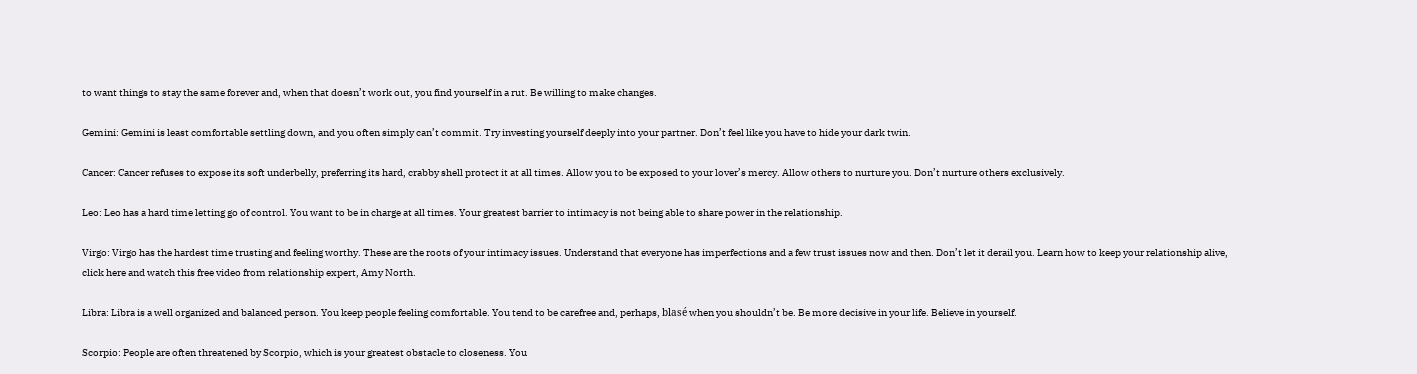to want things to stay the same forever and, when that doesn’t work out, you find yourself in a rut. Be willing to make changes.

Gemini: Gemini is least comfortable settling down, and you often simply can’t commit. Try investing yourself deeply into your partner. Don’t feel like you have to hide your dark twin.

Cancer: Cancer refuses to expose its soft underbelly, preferring its hard, crabby shell protect it at all times. Allow you to be exposed to your lover’s mercy. Allow others to nurture you. Don’t nurture others exclusively.

Leo: Leo has a hard time letting go of control. You want to be in charge at all times. Your greatest barrier to intimacy is not being able to share power in the relationship.

Virgo: Virgo has the hardest time trusting and feeling worthy. These are the roots of your intimacy issues. Understand that everyone has imperfections and a few trust issues now and then. Don’t let it derail you. Learn how to keep your relationship alive, click here and watch this free video from relationship expert, Amy North.

Libra: Libra is a well organized and balanced person. You keep people feeling comfortable. You tend to be carefree and, perhaps, blasé when you shouldn’t be. Be more decisive in your life. Believe in yourself.

Scorpio: People are often threatened by Scorpio, which is your greatest obstacle to closeness. You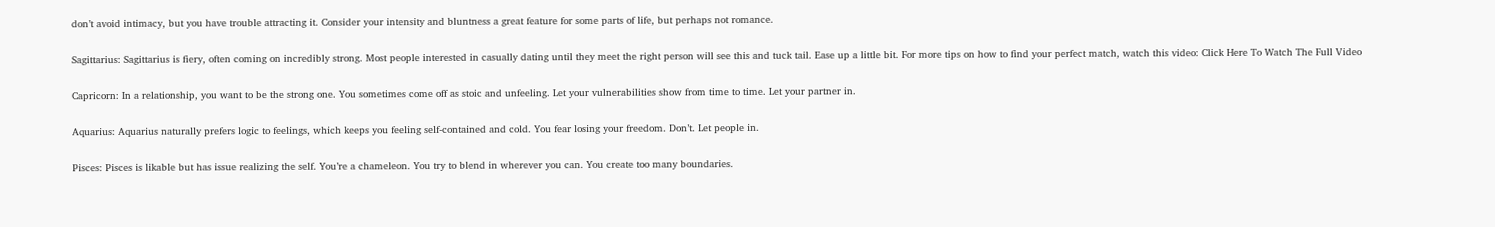don’t avoid intimacy, but you have trouble attracting it. Consider your intensity and bluntness a great feature for some parts of life, but perhaps not romance.

Sagittarius: Sagittarius is fiery, often coming on incredibly strong. Most people interested in casually dating until they meet the right person will see this and tuck tail. Ease up a little bit. For more tips on how to find your perfect match, watch this video: Click Here To Watch The Full Video

Capricorn: In a relationship, you want to be the strong one. You sometimes come off as stoic and unfeeling. Let your vulnerabilities show from time to time. Let your partner in.

Aquarius: Aquarius naturally prefers logic to feelings, which keeps you feeling self-contained and cold. You fear losing your freedom. Don’t. Let people in.

Pisces: Pisces is likable but has issue realizing the self. You’re a chameleon. You try to blend in wherever you can. You create too many boundaries.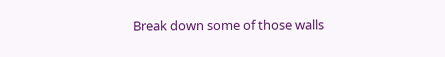Break down some of those walls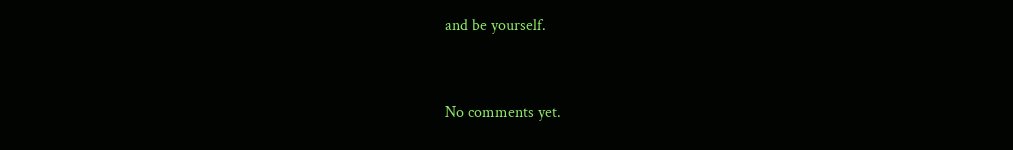and be yourself.


No comments yet.